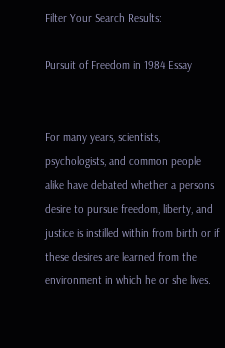Filter Your Search Results:

Pursuit of Freedom in 1984 Essay


For many years, scientists, psychologists, and common people alike have debated whether a persons desire to pursue freedom, liberty, and justice is instilled within from birth or if these desires are learned from the environment in which he or she lives.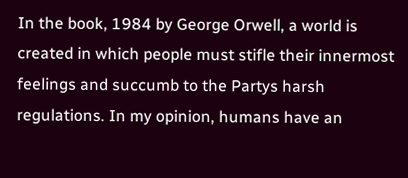In the book, 1984 by George Orwell, a world is created in which people must stifle their innermost feelings and succumb to the Partys harsh regulations. In my opinion, humans have an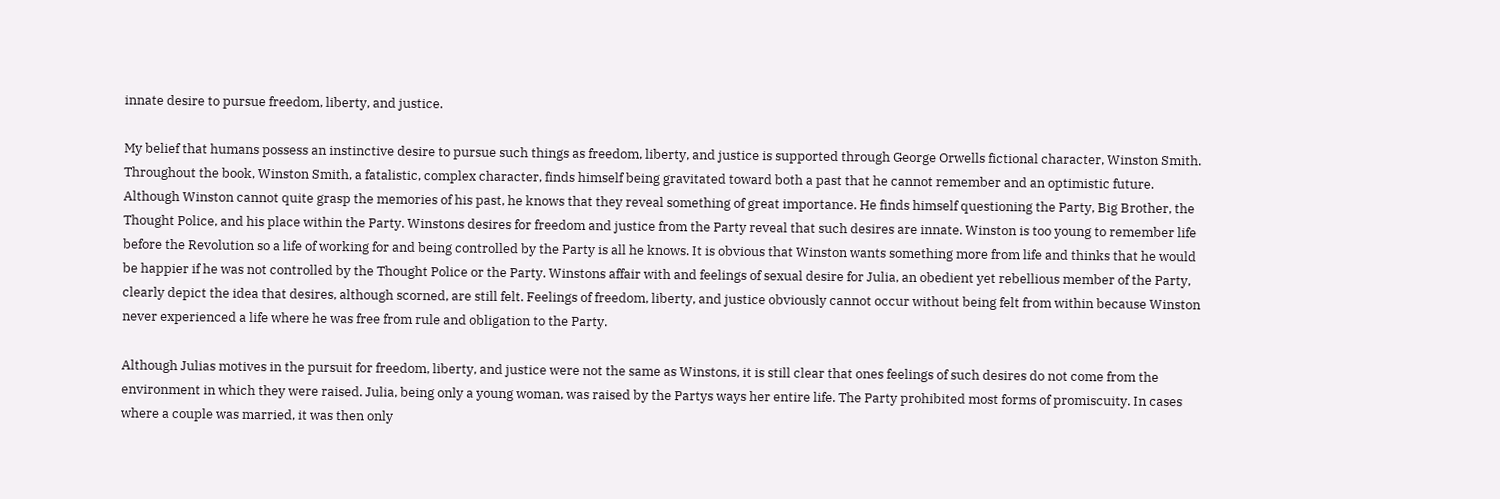innate desire to pursue freedom, liberty, and justice.

My belief that humans possess an instinctive desire to pursue such things as freedom, liberty, and justice is supported through George Orwells fictional character, Winston Smith. Throughout the book, Winston Smith, a fatalistic, complex character, finds himself being gravitated toward both a past that he cannot remember and an optimistic future. Although Winston cannot quite grasp the memories of his past, he knows that they reveal something of great importance. He finds himself questioning the Party, Big Brother, the Thought Police, and his place within the Party. Winstons desires for freedom and justice from the Party reveal that such desires are innate. Winston is too young to remember life before the Revolution so a life of working for and being controlled by the Party is all he knows. It is obvious that Winston wants something more from life and thinks that he would be happier if he was not controlled by the Thought Police or the Party. Winstons affair with and feelings of sexual desire for Julia, an obedient yet rebellious member of the Party, clearly depict the idea that desires, although scorned, are still felt. Feelings of freedom, liberty, and justice obviously cannot occur without being felt from within because Winston never experienced a life where he was free from rule and obligation to the Party.

Although Julias motives in the pursuit for freedom, liberty, and justice were not the same as Winstons, it is still clear that ones feelings of such desires do not come from the environment in which they were raised. Julia, being only a young woman, was raised by the Partys ways her entire life. The Party prohibited most forms of promiscuity. In cases where a couple was married, it was then only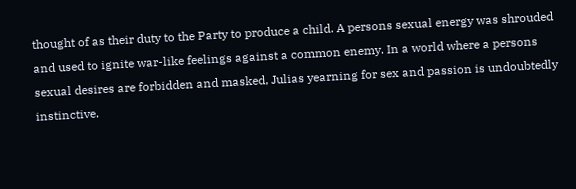thought of as their duty to the Party to produce a child. A persons sexual energy was shrouded and used to ignite war-like feelings against a common enemy. In a world where a persons sexual desires are forbidden and masked, Julias yearning for sex and passion is undoubtedly instinctive.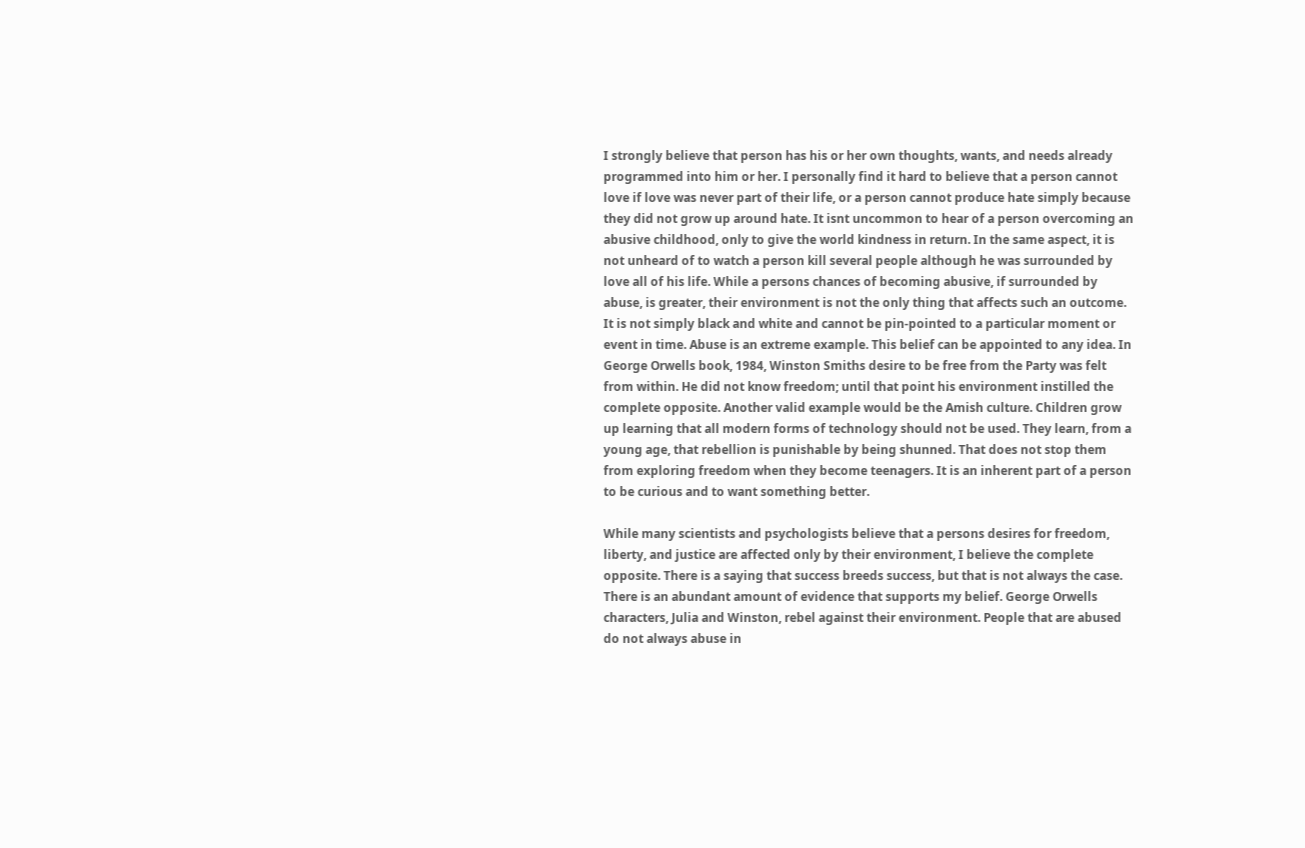I strongly believe that person has his or her own thoughts, wants, and needs already programmed into him or her. I personally find it hard to believe that a person cannot love if love was never part of their life, or a person cannot produce hate simply because they did not grow up around hate. It isnt uncommon to hear of a person overcoming an abusive childhood, only to give the world kindness in return. In the same aspect, it is not unheard of to watch a person kill several people although he was surrounded by love all of his life. While a persons chances of becoming abusive, if surrounded by abuse, is greater, their environment is not the only thing that affects such an outcome. It is not simply black and white and cannot be pin-pointed to a particular moment or event in time. Abuse is an extreme example. This belief can be appointed to any idea. In George Orwells book, 1984, Winston Smiths desire to be free from the Party was felt from within. He did not know freedom; until that point his environment instilled the complete opposite. Another valid example would be the Amish culture. Children grow up learning that all modern forms of technology should not be used. They learn, from a young age, that rebellion is punishable by being shunned. That does not stop them from exploring freedom when they become teenagers. It is an inherent part of a person to be curious and to want something better.

While many scientists and psychologists believe that a persons desires for freedom, liberty, and justice are affected only by their environment, I believe the complete opposite. There is a saying that success breeds success, but that is not always the case. There is an abundant amount of evidence that supports my belief. George Orwells characters, Julia and Winston, rebel against their environment. People that are abused do not always abuse in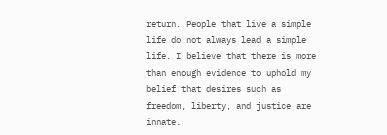return. People that live a simple life do not always lead a simple life. I believe that there is more than enough evidence to uphold my belief that desires such as freedom, liberty, and justice are innate.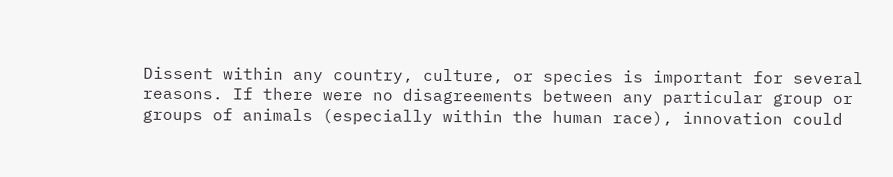Dissent within any country, culture, or species is important for several reasons. If there were no disagreements between any particular group or groups of animals (especially within the human race), innovation could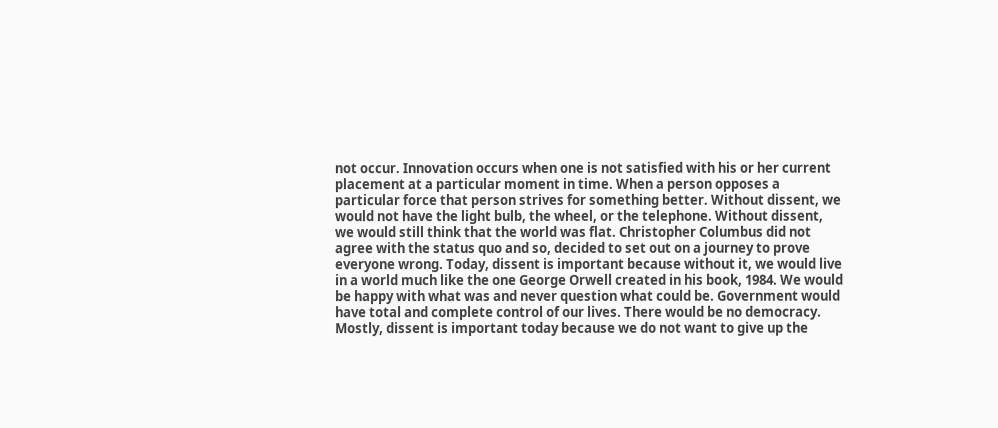not occur. Innovation occurs when one is not satisfied with his or her current placement at a particular moment in time. When a person opposes a particular force that person strives for something better. Without dissent, we would not have the light bulb, the wheel, or the telephone. Without dissent, we would still think that the world was flat. Christopher Columbus did not agree with the status quo and so, decided to set out on a journey to prove everyone wrong. Today, dissent is important because without it, we would live in a world much like the one George Orwell created in his book, 1984. We would be happy with what was and never question what could be. Government would have total and complete control of our lives. There would be no democracy. Mostly, dissent is important today because we do not want to give up the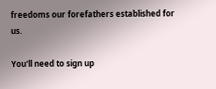freedoms our forefathers established for us.

You'll need to sign up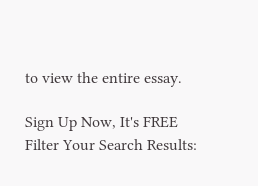to view the entire essay.

Sign Up Now, It's FREE
Filter Your Search Results: